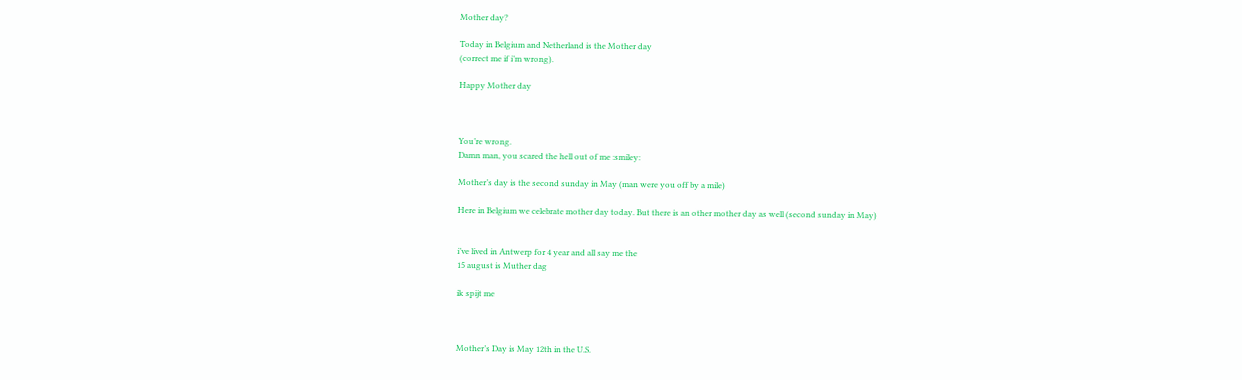Mother day?

Today in Belgium and Netherland is the Mother day
(correct me if i’m wrong).

Happy Mother day



You’re wrong.
Damn man, you scared the hell out of me :smiley:

Mother’s day is the second sunday in May (man were you off by a mile)

Here in Belgium we celebrate mother day today. But there is an other mother day as well (second sunday in May)


i’ve lived in Antwerp for 4 year and all say me the
15 august is Muther dag

ik spijt me



Mother’s Day is May 12th in the U.S.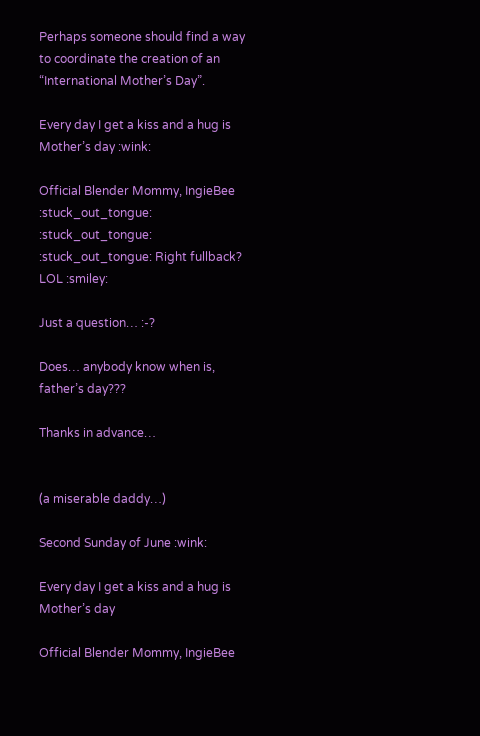Perhaps someone should find a way to coordinate the creation of an “International Mother’s Day”.

Every day I get a kiss and a hug is Mother’s day :wink:

Official Blender Mommy, IngieBee :stuck_out_tongue: :stuck_out_tongue: :stuck_out_tongue: Right fullback? LOL :smiley:

Just a question… :-?

Does… anybody know when is, father’s day???

Thanks in advance…


(a miserable daddy…)

Second Sunday of June :wink:

Every day I get a kiss and a hug is Mother’s day

Official Blender Mommy, IngieBee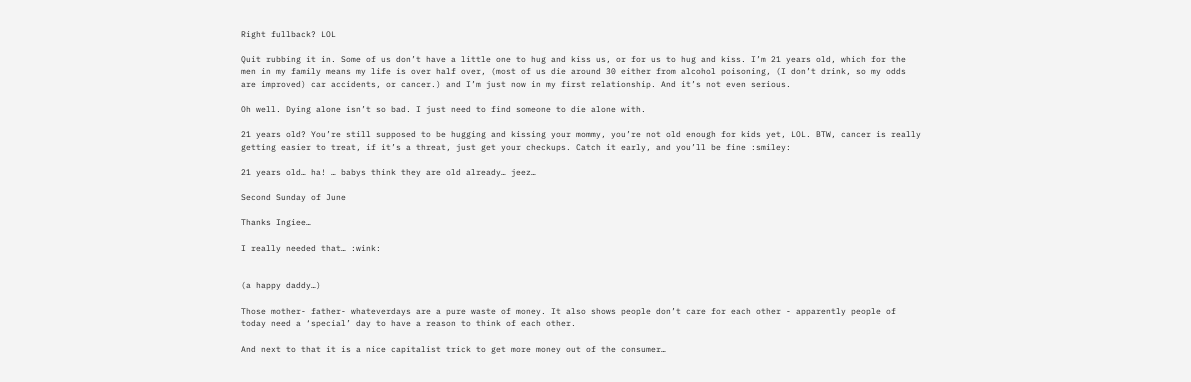Right fullback? LOL

Quit rubbing it in. Some of us don’t have a little one to hug and kiss us, or for us to hug and kiss. I’m 21 years old, which for the men in my family means my life is over half over, (most of us die around 30 either from alcohol poisoning, (I don’t drink, so my odds are improved) car accidents, or cancer.) and I’m just now in my first relationship. And it’s not even serious.

Oh well. Dying alone isn’t so bad. I just need to find someone to die alone with.

21 years old? You’re still supposed to be hugging and kissing your mommy, you’re not old enough for kids yet, LOL. BTW, cancer is really getting easier to treat, if it’s a threat, just get your checkups. Catch it early, and you’ll be fine :smiley:

21 years old… ha! … babys think they are old already… jeez…

Second Sunday of June

Thanks Ingiee…

I really needed that… :wink:


(a happy daddy…)

Those mother- father- whateverdays are a pure waste of money. It also shows people don’t care for each other - apparently people of today need a ‘special’ day to have a reason to think of each other.

And next to that it is a nice capitalist trick to get more money out of the consumer…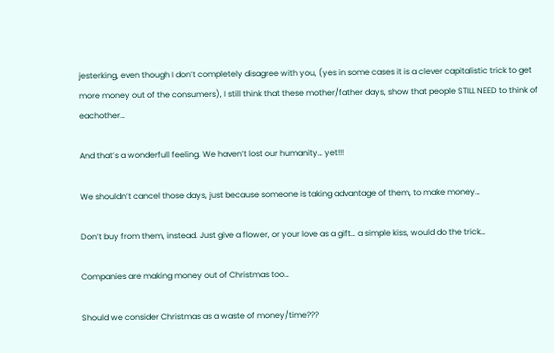jesterking, even though I don’t completely disagree with you, (yes in some cases it is a clever capitalistic trick to get more money out of the consumers), I still think that these mother/father days, show that people STILL NEED to think of eachother…

And that’s a wonderfull feeling. We haven’t lost our humanity… yet!!!

We shouldn’t cancel those days, just because someone is taking advantage of them, to make money…

Don’t buy from them, instead. Just give a flower, or your love as a gift… a simple kiss, would do the trick…

Companies are making money out of Christmas too…

Should we consider Christmas as a waste of money/time???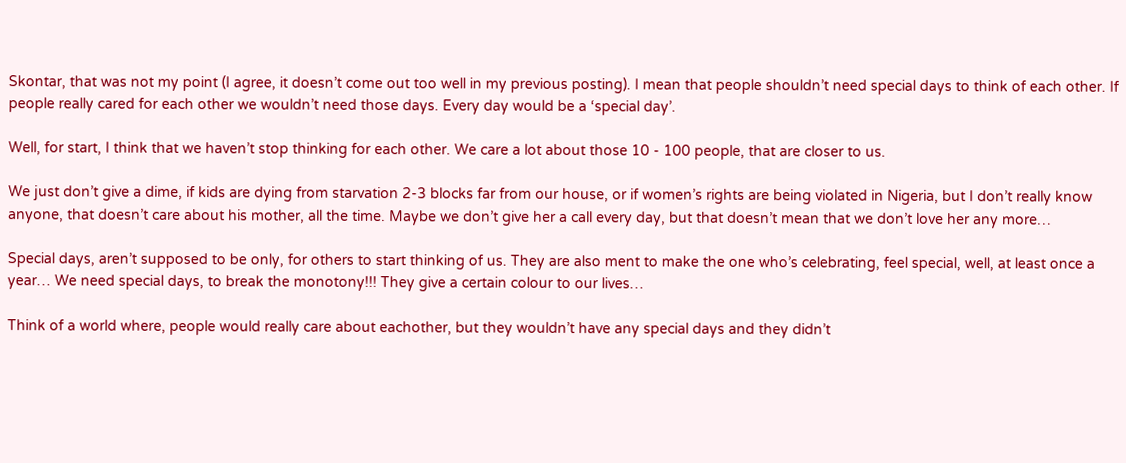Skontar, that was not my point (I agree, it doesn’t come out too well in my previous posting). I mean that people shouldn’t need special days to think of each other. If people really cared for each other we wouldn’t need those days. Every day would be a ‘special day’.

Well, for start, I think that we haven’t stop thinking for each other. We care a lot about those 10 - 100 people, that are closer to us.

We just don’t give a dime, if kids are dying from starvation 2-3 blocks far from our house, or if women’s rights are being violated in Nigeria, but I don’t really know anyone, that doesn’t care about his mother, all the time. Maybe we don’t give her a call every day, but that doesn’t mean that we don’t love her any more…

Special days, aren’t supposed to be only, for others to start thinking of us. They are also ment to make the one who’s celebrating, feel special, well, at least once a year… We need special days, to break the monotony!!! They give a certain colour to our lives…

Think of a world where, people would really care about eachother, but they wouldn’t have any special days and they didn’t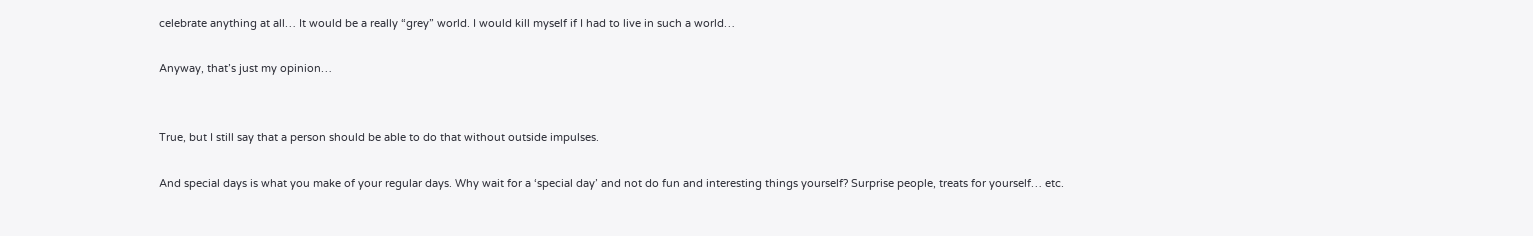celebrate anything at all… It would be a really “grey” world. I would kill myself if I had to live in such a world…

Anyway, that’s just my opinion…


True, but I still say that a person should be able to do that without outside impulses.

And special days is what you make of your regular days. Why wait for a ‘special day’ and not do fun and interesting things yourself? Surprise people, treats for yourself… etc.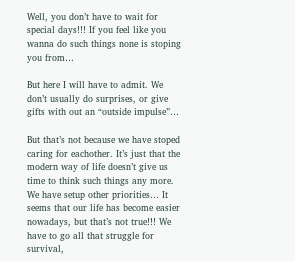Well, you don’t have to wait for special days!!! If you feel like you wanna do such things none is stoping you from…

But here I will have to admit. We don’t usually do surprises, or give gifts with out an “outside impulse”…

But that’s not because we have stoped caring for eachother. It’s just that the modern way of life doesn’t give us time to think such things any more. We have setup other priorities… It seems that our life has become easier nowadays, but that’s not true!!! We have to go all that struggle for survival,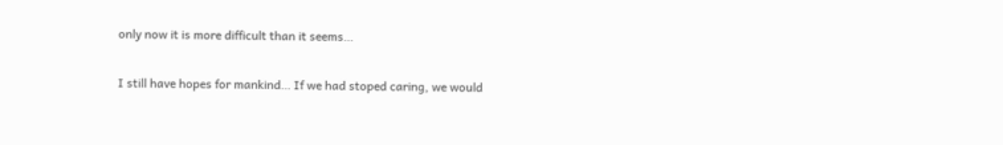only now it is more difficult than it seems…

I still have hopes for mankind… If we had stoped caring, we would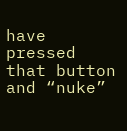have pressed that button and “nuke”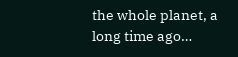the whole planet, a long time ago…